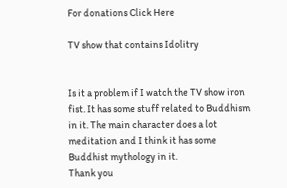For donations Click Here

TV show that contains Idolitry


Is it a problem if I watch the TV show iron fist. It has some stuff related to Buddhism in it. The main character does a lot meditation and I think it has some
Buddhist mythology in it.
Thank you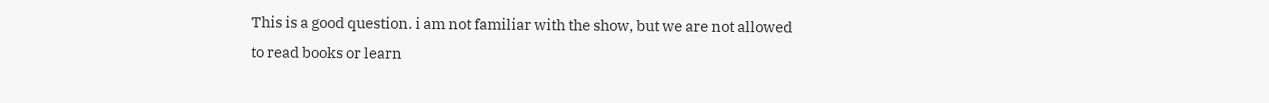This is a good question. i am not familiar with the show, but we are not allowed to read books or learn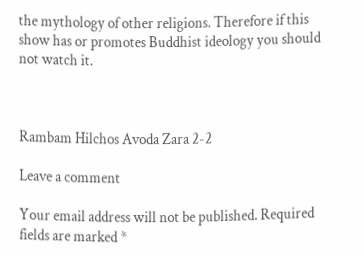the mythology of other religions. Therefore if this show has or promotes Buddhist ideology you should not watch it.



Rambam Hilchos Avoda Zara 2-2

Leave a comment

Your email address will not be published. Required fields are marked *